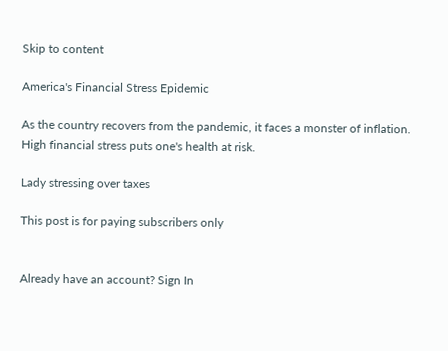Skip to content

America's Financial Stress Epidemic

As the country recovers from the pandemic, it faces a monster of inflation. High financial stress puts one's health at risk.

Lady stressing over taxes

This post is for paying subscribers only


Already have an account? Sign In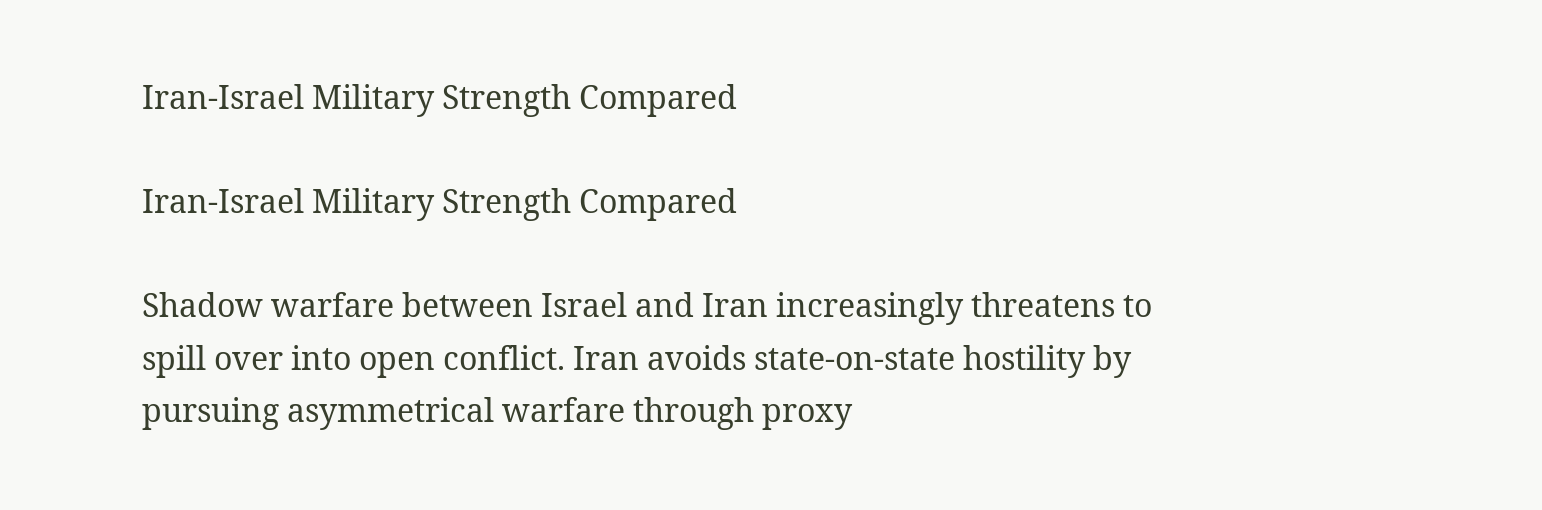Iran-Israel Military Strength Compared

Iran-Israel Military Strength Compared

Shadow warfare between Israel and Iran increasingly threatens to spill over into open conflict. Iran avoids state-on-state hostility by pursuing asymmetrical warfare through proxy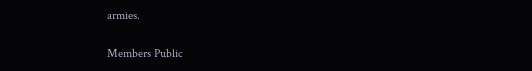armies.

Members Public